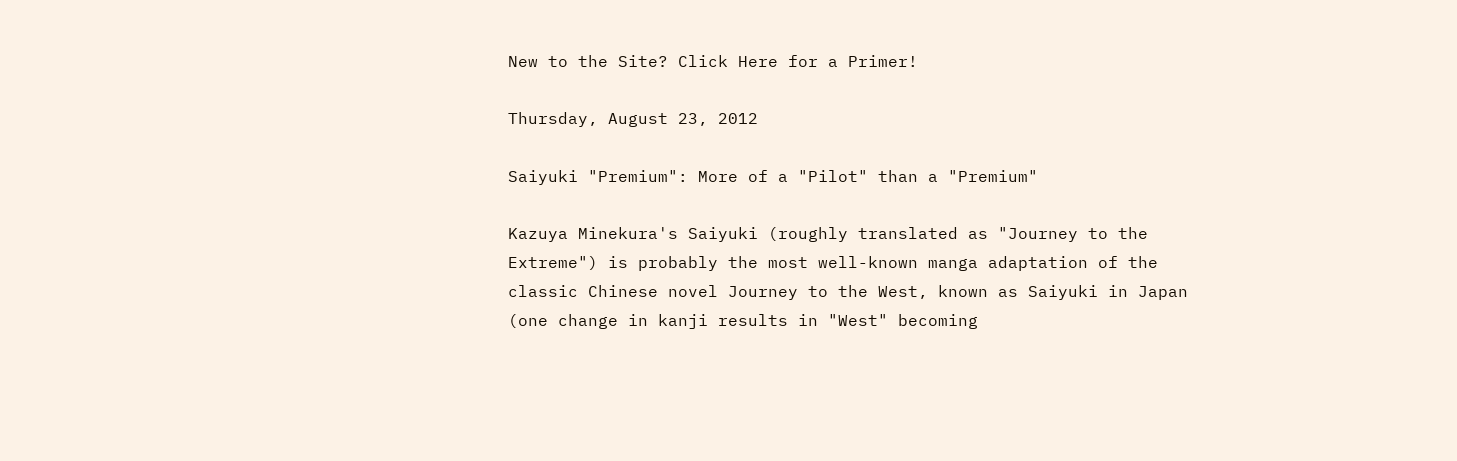New to the Site? Click Here for a Primer!

Thursday, August 23, 2012

Saiyuki "Premium": More of a "Pilot" than a "Premium"

Kazuya Minekura's Saiyuki (roughly translated as "Journey to the Extreme") is probably the most well-known manga adaptation of the classic Chinese novel Journey to the West, known as Saiyuki in Japan (one change in kanji results in "West" becoming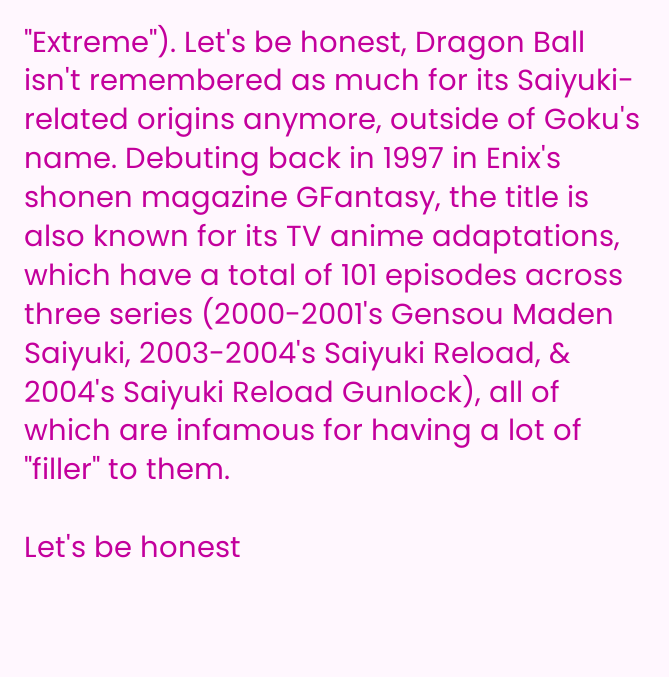"Extreme"). Let's be honest, Dragon Ball isn't remembered as much for its Saiyuki-related origins anymore, outside of Goku's name. Debuting back in 1997 in Enix's shonen magazine GFantasy, the title is also known for its TV anime adaptations, which have a total of 101 episodes across three series (2000-2001's Gensou Maden Saiyuki, 2003-2004's Saiyuki Reload, & 2004's Saiyuki Reload Gunlock), all of which are infamous for having a lot of "filler" to them.

Let's be honest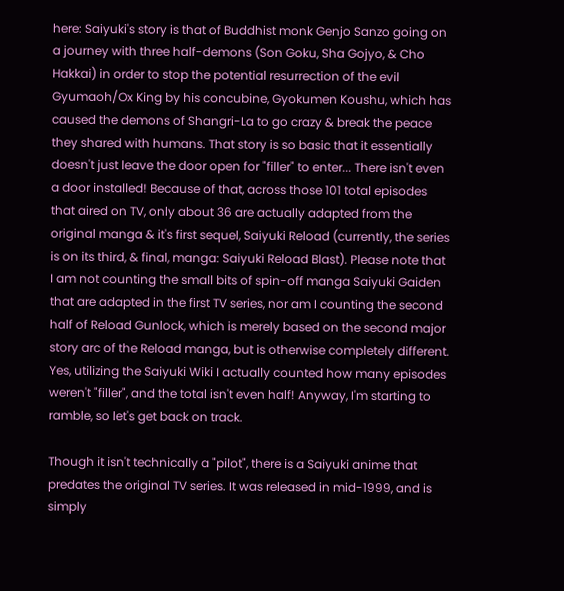here: Saiyuki's story is that of Buddhist monk Genjo Sanzo going on a journey with three half-demons (Son Goku, Sha Gojyo, & Cho Hakkai) in order to stop the potential resurrection of the evil Gyumaoh/Ox King by his concubine, Gyokumen Koushu, which has caused the demons of Shangri-La to go crazy & break the peace they shared with humans. That story is so basic that it essentially doesn't just leave the door open for "filler" to enter... There isn't even a door installed! Because of that, across those 101 total episodes that aired on TV, only about 36 are actually adapted from the original manga & it's first sequel, Saiyuki Reload (currently, the series is on its third, & final, manga: Saiyuki Reload Blast). Please note that I am not counting the small bits of spin-off manga Saiyuki Gaiden that are adapted in the first TV series, nor am I counting the second half of Reload Gunlock, which is merely based on the second major story arc of the Reload manga, but is otherwise completely different. Yes, utilizing the Saiyuki Wiki I actually counted how many episodes weren't "filler", and the total isn't even half! Anyway, I'm starting to ramble, so let's get back on track.

Though it isn't technically a "pilot", there is a Saiyuki anime that predates the original TV series. It was released in mid-1999, and is simply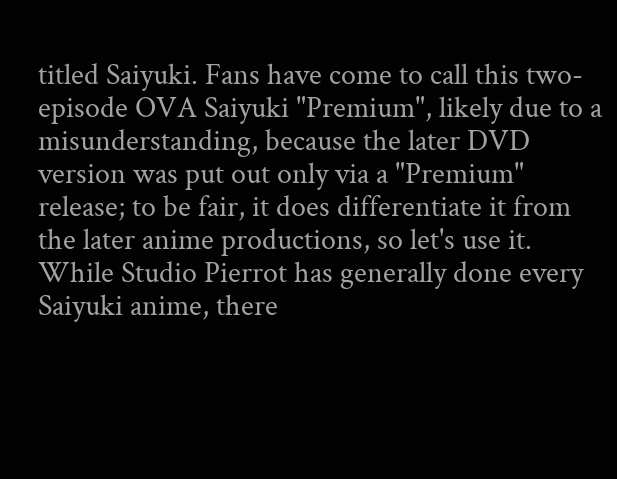titled Saiyuki. Fans have come to call this two-episode OVA Saiyuki "Premium", likely due to a misunderstanding, because the later DVD version was put out only via a "Premium" release; to be fair, it does differentiate it from the later anime productions, so let's use it. While Studio Pierrot has generally done every Saiyuki anime, there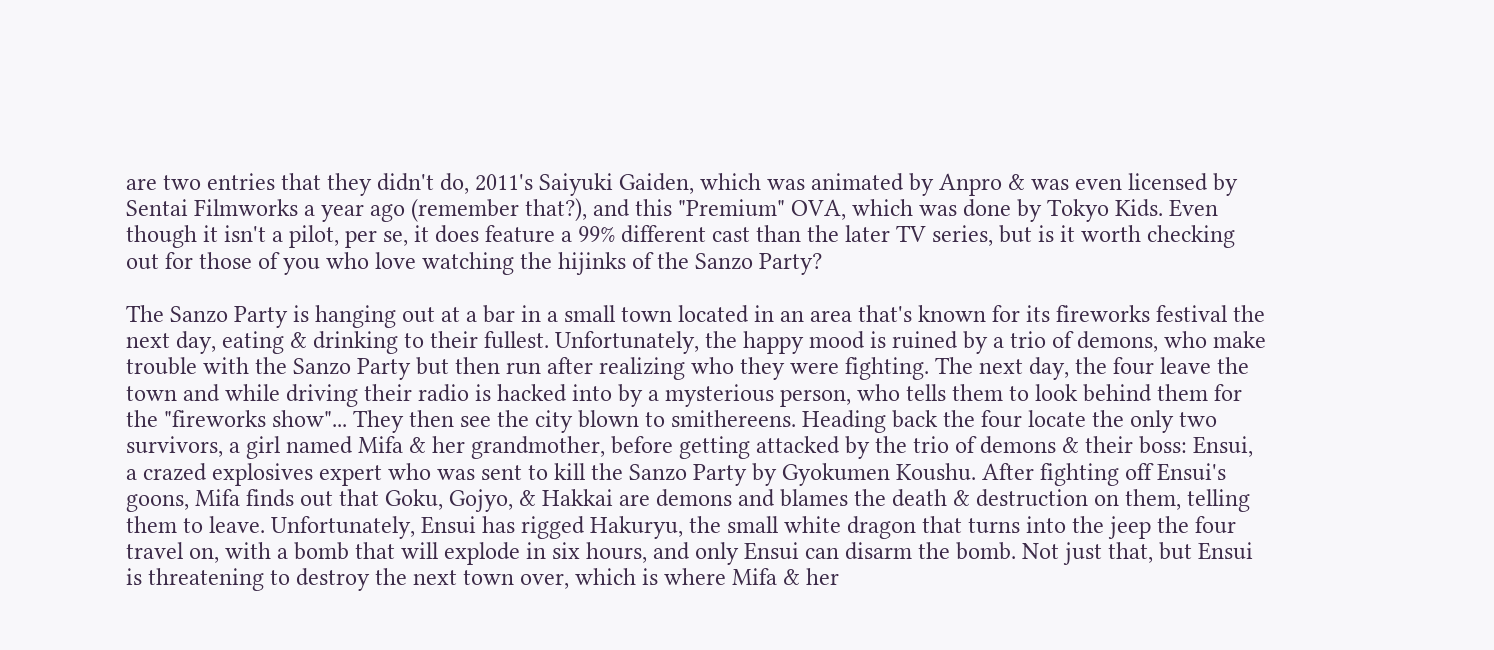are two entries that they didn't do, 2011's Saiyuki Gaiden, which was animated by Anpro & was even licensed by Sentai Filmworks a year ago (remember that?), and this "Premium" OVA, which was done by Tokyo Kids. Even though it isn't a pilot, per se, it does feature a 99% different cast than the later TV series, but is it worth checking out for those of you who love watching the hijinks of the Sanzo Party?

The Sanzo Party is hanging out at a bar in a small town located in an area that's known for its fireworks festival the next day, eating & drinking to their fullest. Unfortunately, the happy mood is ruined by a trio of demons, who make trouble with the Sanzo Party but then run after realizing who they were fighting. The next day, the four leave the town and while driving their radio is hacked into by a mysterious person, who tells them to look behind them for the "fireworks show"... They then see the city blown to smithereens. Heading back the four locate the only two survivors, a girl named Mifa & her grandmother, before getting attacked by the trio of demons & their boss: Ensui, a crazed explosives expert who was sent to kill the Sanzo Party by Gyokumen Koushu. After fighting off Ensui's goons, Mifa finds out that Goku, Gojyo, & Hakkai are demons and blames the death & destruction on them, telling them to leave. Unfortunately, Ensui has rigged Hakuryu, the small white dragon that turns into the jeep the four travel on, with a bomb that will explode in six hours, and only Ensui can disarm the bomb. Not just that, but Ensui is threatening to destroy the next town over, which is where Mifa & her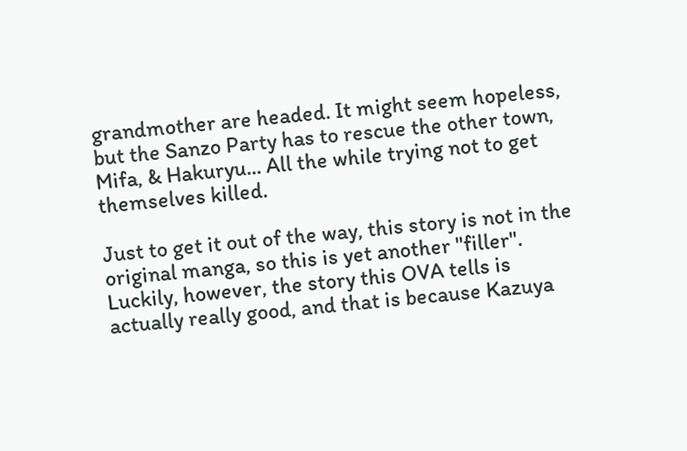grandmother are headed. It might seem hopeless, but the Sanzo Party has to rescue the other town, Mifa, & Hakuryu... All the while trying not to get themselves killed.

Just to get it out of the way, this story is not in the original manga, so this is yet another "filler". Luckily, however, the story this OVA tells is actually really good, and that is because Kazuya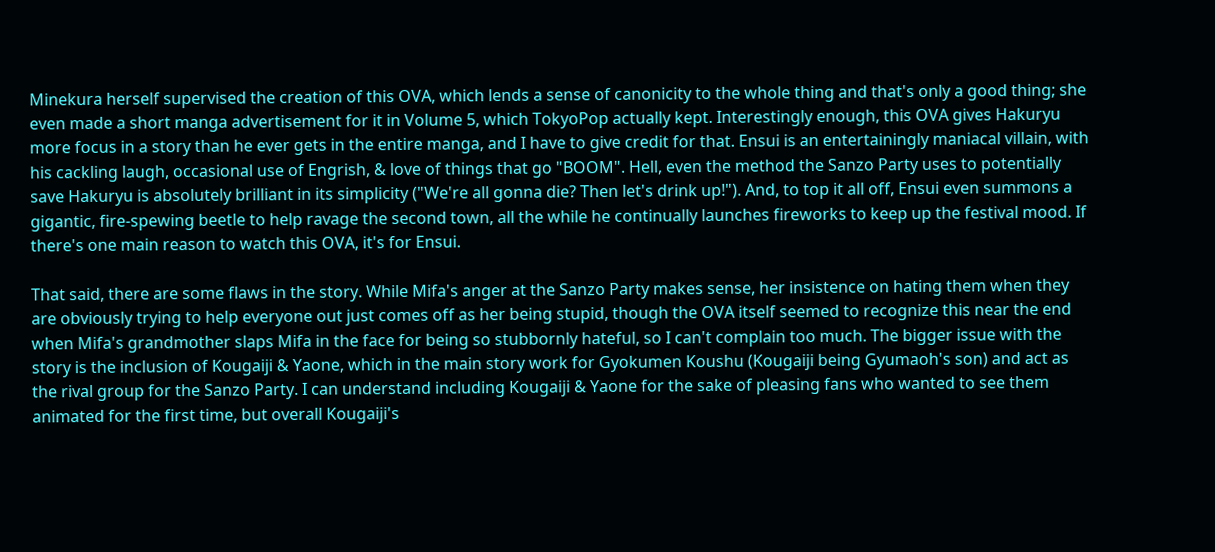Minekura herself supervised the creation of this OVA, which lends a sense of canonicity to the whole thing and that's only a good thing; she even made a short manga advertisement for it in Volume 5, which TokyoPop actually kept. Interestingly enough, this OVA gives Hakuryu more focus in a story than he ever gets in the entire manga, and I have to give credit for that. Ensui is an entertainingly maniacal villain, with his cackling laugh, occasional use of Engrish, & love of things that go "BOOM". Hell, even the method the Sanzo Party uses to potentially save Hakuryu is absolutely brilliant in its simplicity ("We're all gonna die? Then let's drink up!"). And, to top it all off, Ensui even summons a gigantic, fire-spewing beetle to help ravage the second town, all the while he continually launches fireworks to keep up the festival mood. If there's one main reason to watch this OVA, it's for Ensui.

That said, there are some flaws in the story. While Mifa's anger at the Sanzo Party makes sense, her insistence on hating them when they are obviously trying to help everyone out just comes off as her being stupid, though the OVA itself seemed to recognize this near the end when Mifa's grandmother slaps Mifa in the face for being so stubbornly hateful, so I can't complain too much. The bigger issue with the story is the inclusion of Kougaiji & Yaone, which in the main story work for Gyokumen Koushu (Kougaiji being Gyumaoh's son) and act as the rival group for the Sanzo Party. I can understand including Kougaiji & Yaone for the sake of pleasing fans who wanted to see them animated for the first time, but overall Kougaiji's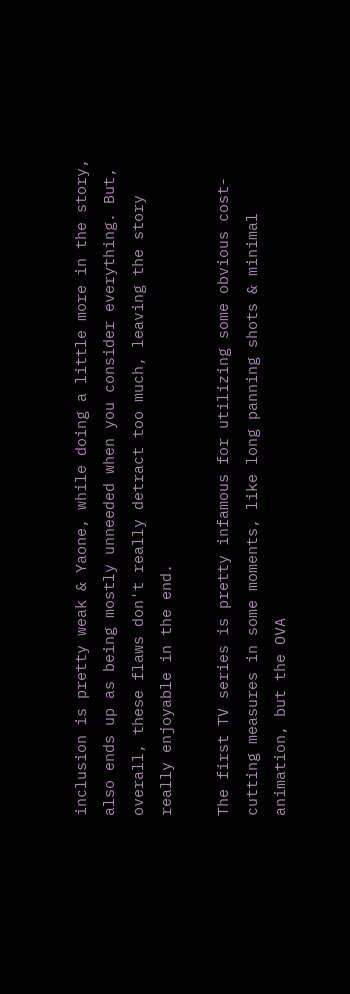inclusion is pretty weak & Yaone, while doing a little more in the story, also ends up as being mostly unneeded when you consider everything. But, overall, these flaws don't really detract too much, leaving the story really enjoyable in the end.

The first TV series is pretty infamous for utilizing some obvious cost-cutting measures in some moments, like long panning shots & minimal animation, but the OVA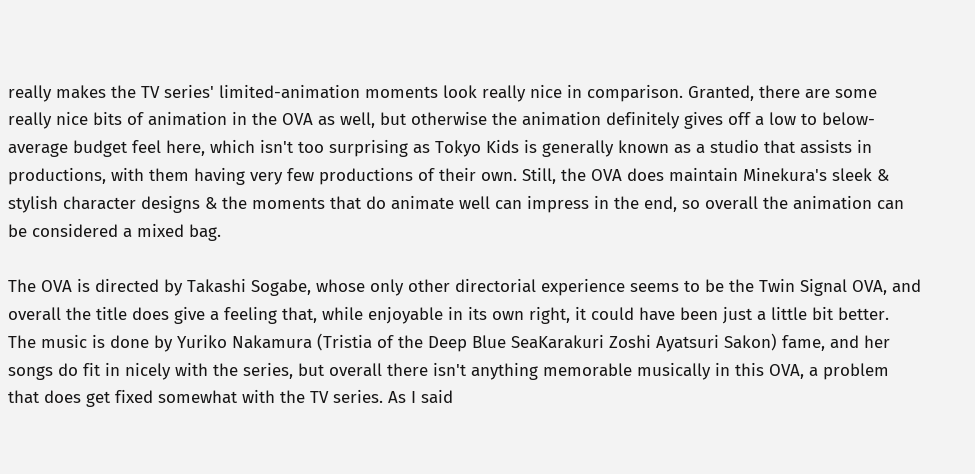really makes the TV series' limited-animation moments look really nice in comparison. Granted, there are some really nice bits of animation in the OVA as well, but otherwise the animation definitely gives off a low to below-average budget feel here, which isn't too surprising as Tokyo Kids is generally known as a studio that assists in productions, with them having very few productions of their own. Still, the OVA does maintain Minekura's sleek & stylish character designs & the moments that do animate well can impress in the end, so overall the animation can be considered a mixed bag.

The OVA is directed by Takashi Sogabe, whose only other directorial experience seems to be the Twin Signal OVA, and overall the title does give a feeling that, while enjoyable in its own right, it could have been just a little bit better. The music is done by Yuriko Nakamura (Tristia of the Deep Blue SeaKarakuri Zoshi Ayatsuri Sakon) fame, and her songs do fit in nicely with the series, but overall there isn't anything memorable musically in this OVA, a problem that does get fixed somewhat with the TV series. As I said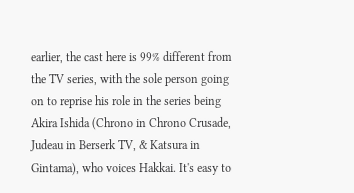earlier, the cast here is 99% different from the TV series, with the sole person going on to reprise his role in the series being Akira Ishida (Chrono in Chrono Crusade, Judeau in Berserk TV, & Katsura in Gintama), who voices Hakkai. It's easy to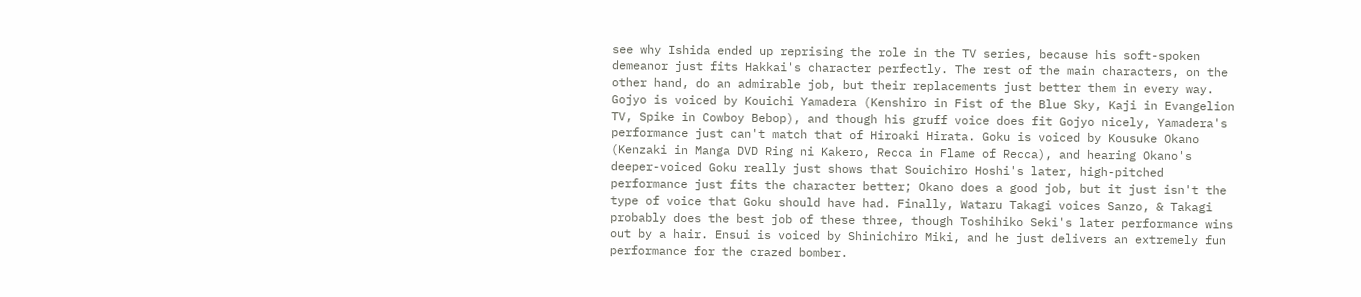see why Ishida ended up reprising the role in the TV series, because his soft-spoken demeanor just fits Hakkai's character perfectly. The rest of the main characters, on the other hand, do an admirable job, but their replacements just better them in every way. Gojyo is voiced by Kouichi Yamadera (Kenshiro in Fist of the Blue Sky, Kaji in Evangelion TV, Spike in Cowboy Bebop), and though his gruff voice does fit Gojyo nicely, Yamadera's performance just can't match that of Hiroaki Hirata. Goku is voiced by Kousuke Okano (Kenzaki in Manga DVD Ring ni Kakero, Recca in Flame of Recca), and hearing Okano's deeper-voiced Goku really just shows that Souichiro Hoshi's later, high-pitched performance just fits the character better; Okano does a good job, but it just isn't the type of voice that Goku should have had. Finally, Wataru Takagi voices Sanzo, & Takagi probably does the best job of these three, though Toshihiko Seki's later performance wins out by a hair. Ensui is voiced by Shinichiro Miki, and he just delivers an extremely fun performance for the crazed bomber.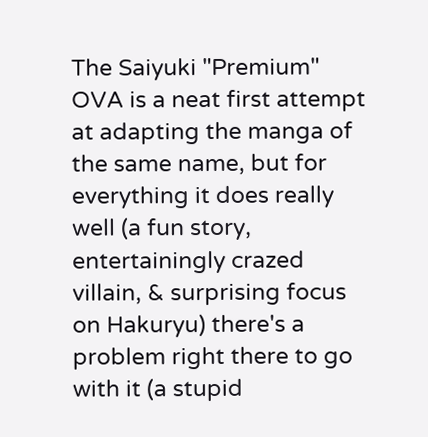The Saiyuki "Premium" OVA is a neat first attempt at adapting the manga of the same name, but for everything it does really well (a fun story, entertainingly crazed villain, & surprising focus on Hakuryu) there's a problem right there to go with it (a stupid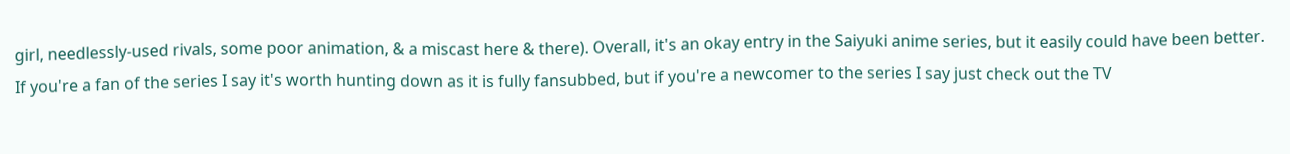girl, needlessly-used rivals, some poor animation, & a miscast here & there). Overall, it's an okay entry in the Saiyuki anime series, but it easily could have been better. If you're a fan of the series I say it's worth hunting down as it is fully fansubbed, but if you're a newcomer to the series I say just check out the TV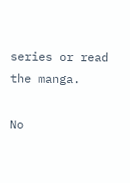series or read the manga.

No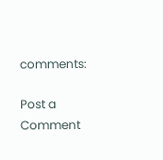comments:

Post a Comment